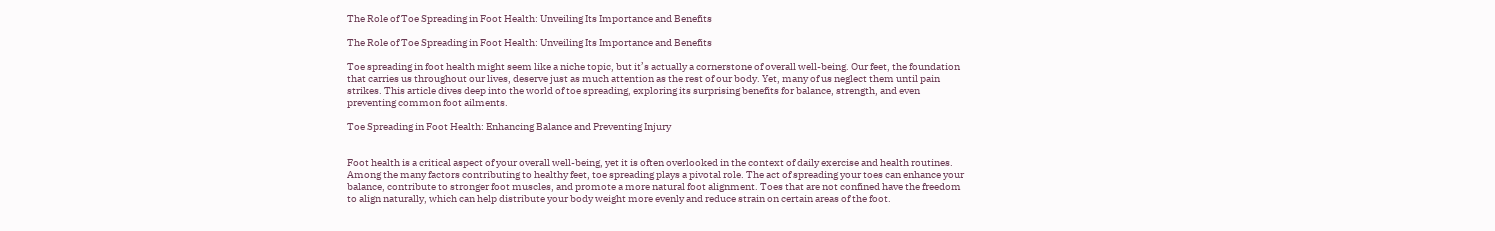The Role of Toe Spreading in Foot Health: Unveiling Its Importance and Benefits

The Role of Toe Spreading in Foot Health: Unveiling Its Importance and Benefits

Toe spreading in foot health might seem like a niche topic, but it’s actually a cornerstone of overall well-being. Our feet, the foundation that carries us throughout our lives, deserve just as much attention as the rest of our body. Yet, many of us neglect them until pain strikes. This article dives deep into the world of toe spreading, exploring its surprising benefits for balance, strength, and even preventing common foot ailments.

Toe Spreading in Foot Health: Enhancing Balance and Preventing Injury


Foot health is a critical aspect of your overall well-being, yet it is often overlooked in the context of daily exercise and health routines. Among the many factors contributing to healthy feet, toe spreading plays a pivotal role. The act of spreading your toes can enhance your balance, contribute to stronger foot muscles, and promote a more natural foot alignment. Toes that are not confined have the freedom to align naturally, which can help distribute your body weight more evenly and reduce strain on certain areas of the foot.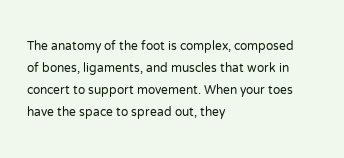The anatomy of the foot is complex, composed of bones, ligaments, and muscles that work in concert to support movement. When your toes have the space to spread out, they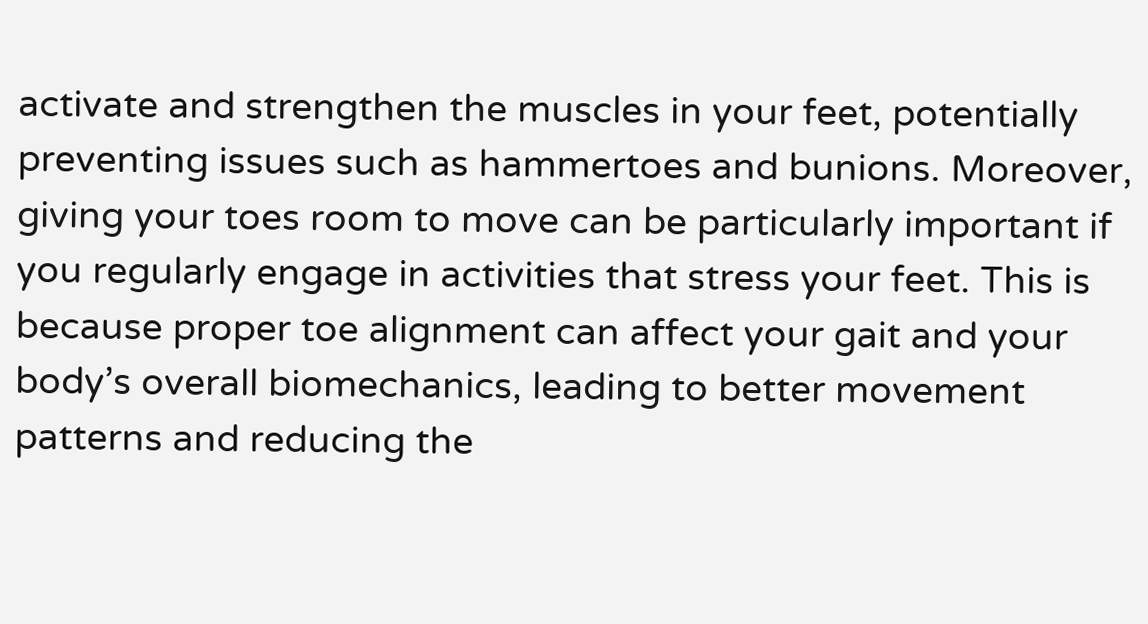activate and strengthen the muscles in your feet, potentially preventing issues such as hammertoes and bunions. Moreover, giving your toes room to move can be particularly important if you regularly engage in activities that stress your feet. This is because proper toe alignment can affect your gait and your body’s overall biomechanics, leading to better movement patterns and reducing the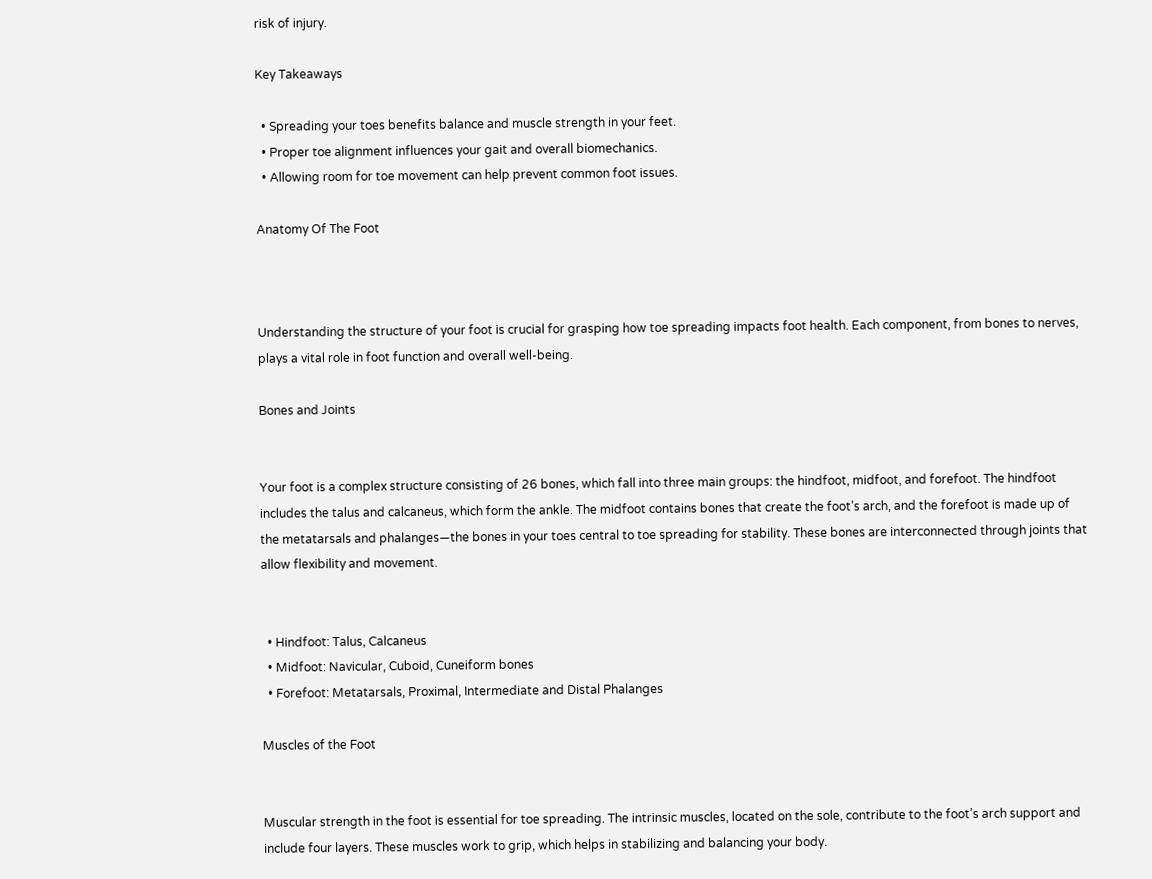risk of injury.

Key Takeaways

  • Spreading your toes benefits balance and muscle strength in your feet.
  • Proper toe alignment influences your gait and overall biomechanics.
  • Allowing room for toe movement can help prevent common foot issues.

Anatomy Of The Foot



Understanding the structure of your foot is crucial for grasping how toe spreading impacts foot health. Each component, from bones to nerves, plays a vital role in foot function and overall well-being.

Bones and Joints


Your foot is a complex structure consisting of 26 bones, which fall into three main groups: the hindfoot, midfoot, and forefoot. The hindfoot includes the talus and calcaneus, which form the ankle. The midfoot contains bones that create the foot’s arch, and the forefoot is made up of the metatarsals and phalanges—the bones in your toes central to toe spreading for stability. These bones are interconnected through joints that allow flexibility and movement.


  • Hindfoot: Talus, Calcaneus
  • Midfoot: Navicular, Cuboid, Cuneiform bones
  • Forefoot: Metatarsals, Proximal, Intermediate and Distal Phalanges

Muscles of the Foot


Muscular strength in the foot is essential for toe spreading. The intrinsic muscles, located on the sole, contribute to the foot’s arch support and include four layers. These muscles work to grip, which helps in stabilizing and balancing your body.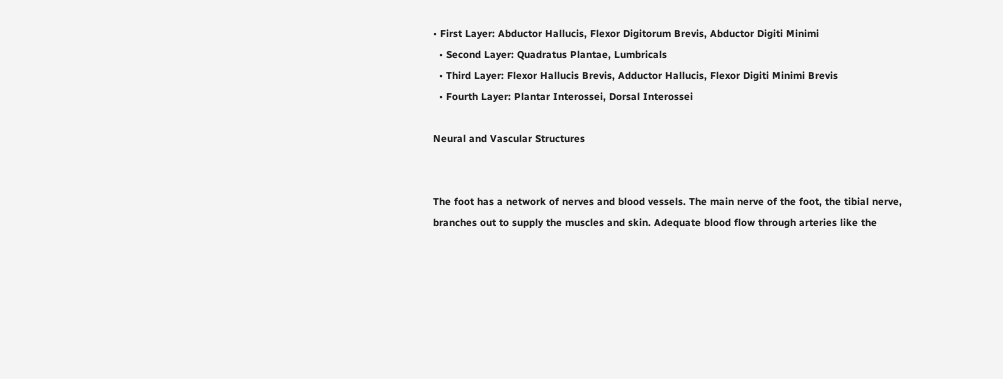• First Layer: Abductor Hallucis, Flexor Digitorum Brevis, Abductor Digiti Minimi
  • Second Layer: Quadratus Plantae, Lumbricals
  • Third Layer: Flexor Hallucis Brevis, Adductor Hallucis, Flexor Digiti Minimi Brevis
  • Fourth Layer: Plantar Interossei, Dorsal Interossei

Neural and Vascular Structures


The foot has a network of nerves and blood vessels. The main nerve of the foot, the tibial nerve, branches out to supply the muscles and skin. Adequate blood flow through arteries like the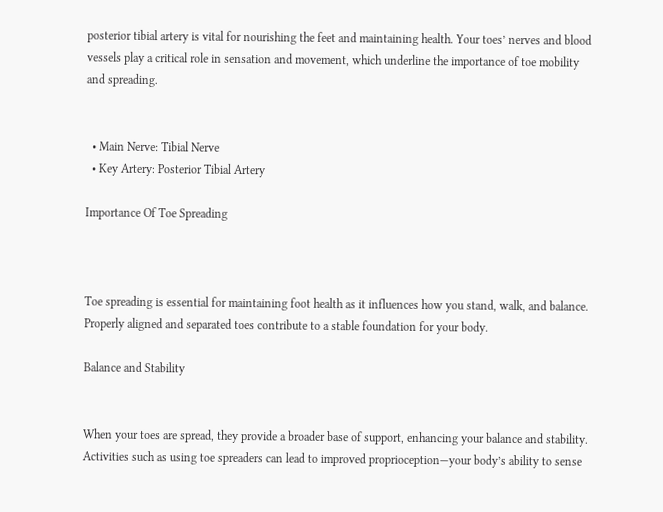posterior tibial artery is vital for nourishing the feet and maintaining health. Your toes’ nerves and blood vessels play a critical role in sensation and movement, which underline the importance of toe mobility and spreading.


  • Main Nerve: Tibial Nerve
  • Key Artery: Posterior Tibial Artery

Importance Of Toe Spreading



Toe spreading is essential for maintaining foot health as it influences how you stand, walk, and balance. Properly aligned and separated toes contribute to a stable foundation for your body.

Balance and Stability


When your toes are spread, they provide a broader base of support, enhancing your balance and stability. Activities such as using toe spreaders can lead to improved proprioception—your body’s ability to sense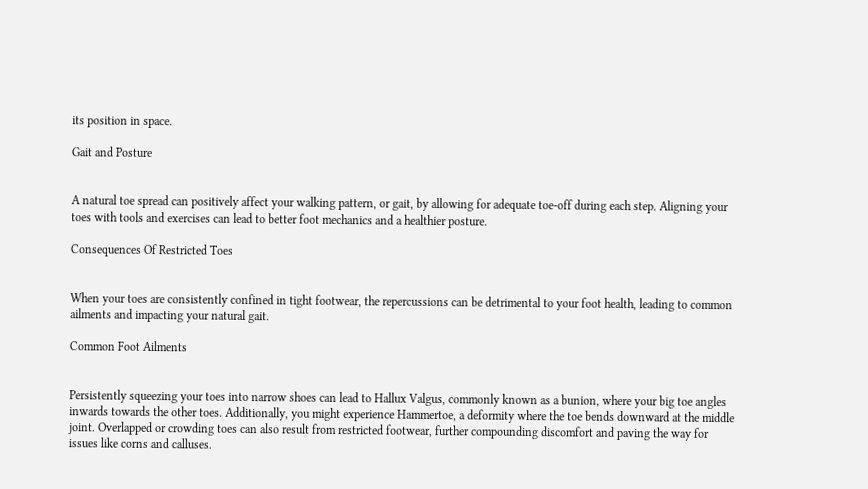its position in space.

Gait and Posture


A natural toe spread can positively affect your walking pattern, or gait, by allowing for adequate toe-off during each step. Aligning your toes with tools and exercises can lead to better foot mechanics and a healthier posture.

Consequences Of Restricted Toes


When your toes are consistently confined in tight footwear, the repercussions can be detrimental to your foot health, leading to common ailments and impacting your natural gait.

Common Foot Ailments


Persistently squeezing your toes into narrow shoes can lead to Hallux Valgus, commonly known as a bunion, where your big toe angles inwards towards the other toes. Additionally, you might experience Hammertoe, a deformity where the toe bends downward at the middle joint. Overlapped or crowding toes can also result from restricted footwear, further compounding discomfort and paving the way for issues like corns and calluses.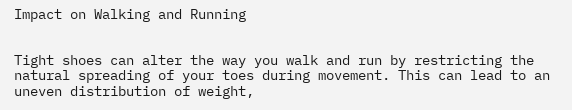Impact on Walking and Running


Tight shoes can alter the way you walk and run by restricting the natural spreading of your toes during movement. This can lead to an uneven distribution of weight,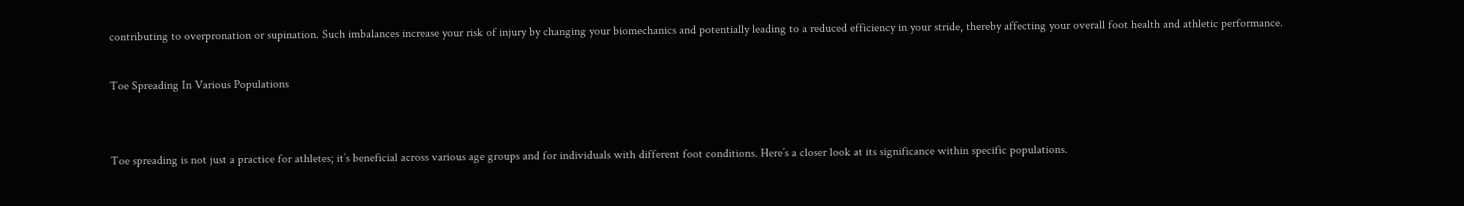contributing to overpronation or supination. Such imbalances increase your risk of injury by changing your biomechanics and potentially leading to a reduced efficiency in your stride, thereby affecting your overall foot health and athletic performance.

Toe Spreading In Various Populations


Toe spreading is not just a practice for athletes; it’s beneficial across various age groups and for individuals with different foot conditions. Here’s a closer look at its significance within specific populations.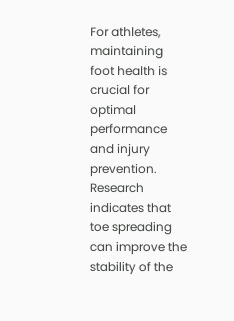For athletes, maintaining foot health is crucial for optimal performance and injury prevention. Research indicates that toe spreading can improve the stability of the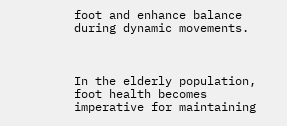foot and enhance balance during dynamic movements.



In the elderly population, foot health becomes imperative for maintaining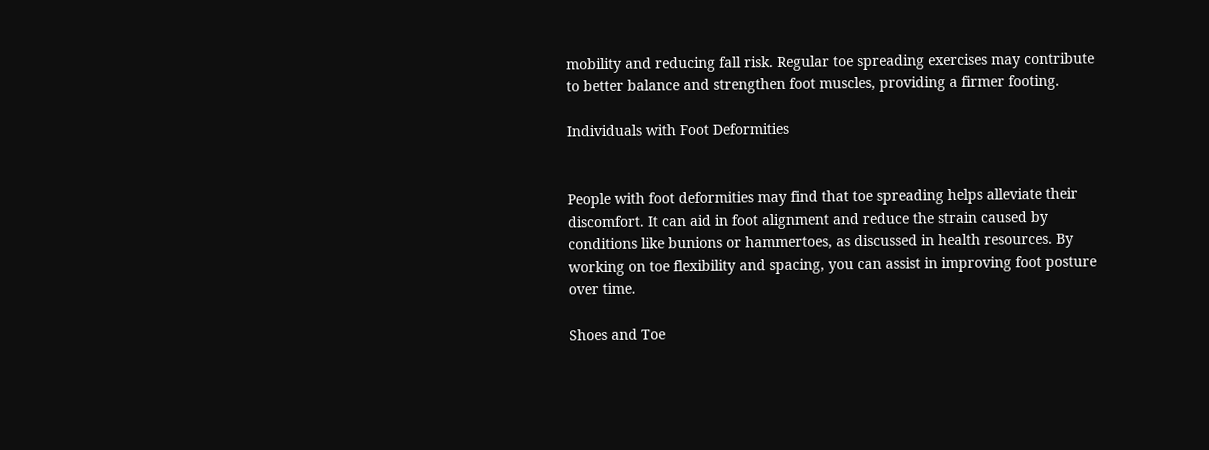mobility and reducing fall risk. Regular toe spreading exercises may contribute to better balance and strengthen foot muscles, providing a firmer footing.

Individuals with Foot Deformities


People with foot deformities may find that toe spreading helps alleviate their discomfort. It can aid in foot alignment and reduce the strain caused by conditions like bunions or hammertoes, as discussed in health resources. By working on toe flexibility and spacing, you can assist in improving foot posture over time.

Shoes and Toe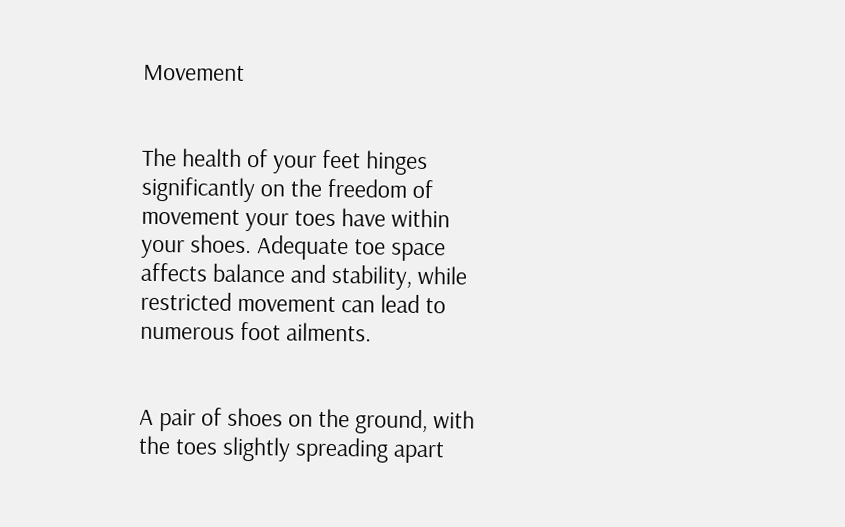Movement


The health of your feet hinges significantly on the freedom of movement your toes have within your shoes. Adequate toe space affects balance and stability, while restricted movement can lead to numerous foot ailments.


A pair of shoes on the ground, with the toes slightly spreading apart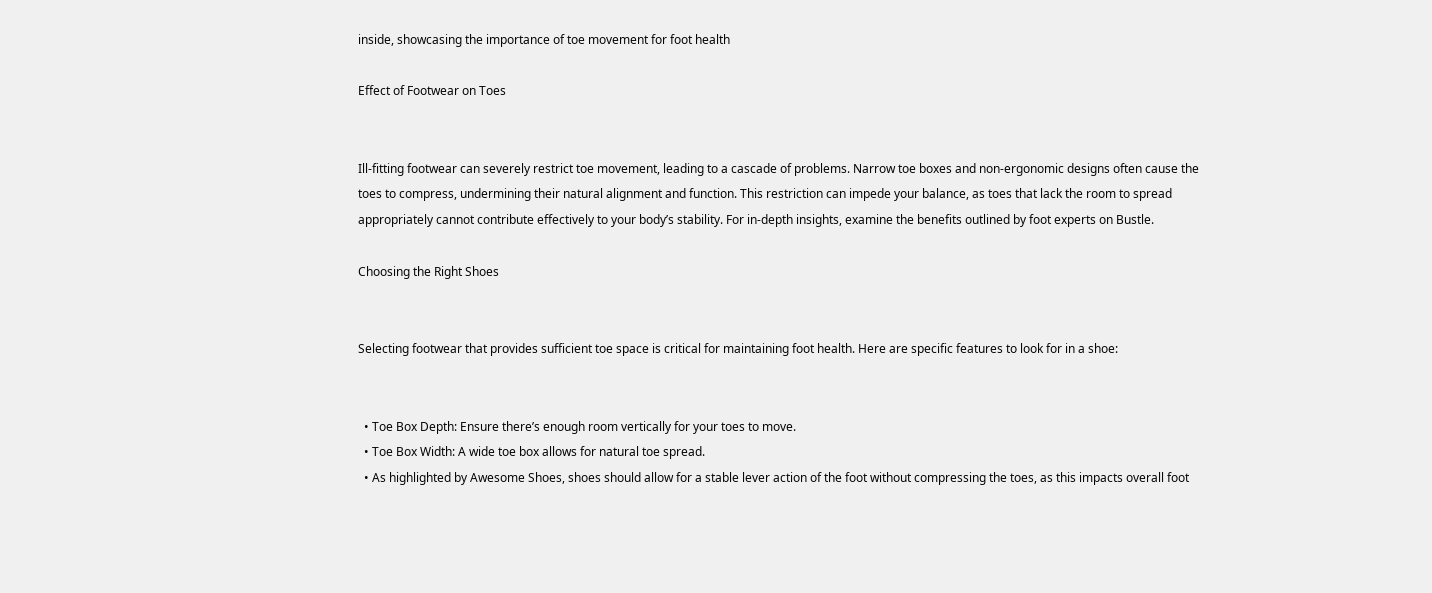inside, showcasing the importance of toe movement for foot health

Effect of Footwear on Toes


Ill-fitting footwear can severely restrict toe movement, leading to a cascade of problems. Narrow toe boxes and non-ergonomic designs often cause the toes to compress, undermining their natural alignment and function. This restriction can impede your balance, as toes that lack the room to spread appropriately cannot contribute effectively to your body’s stability. For in-depth insights, examine the benefits outlined by foot experts on Bustle.

Choosing the Right Shoes


Selecting footwear that provides sufficient toe space is critical for maintaining foot health. Here are specific features to look for in a shoe:


  • Toe Box Depth: Ensure there’s enough room vertically for your toes to move.
  • Toe Box Width: A wide toe box allows for natural toe spread.
  • As highlighted by Awesome Shoes, shoes should allow for a stable lever action of the foot without compressing the toes, as this impacts overall foot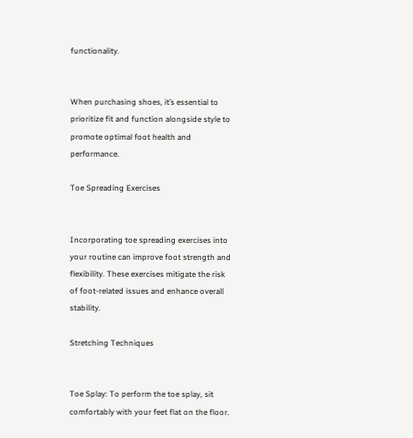functionality.


When purchasing shoes, it’s essential to prioritize fit and function alongside style to promote optimal foot health and performance.

Toe Spreading Exercises


Incorporating toe spreading exercises into your routine can improve foot strength and flexibility. These exercises mitigate the risk of foot-related issues and enhance overall stability.

Stretching Techniques


Toe Splay: To perform the toe splay, sit comfortably with your feet flat on the floor.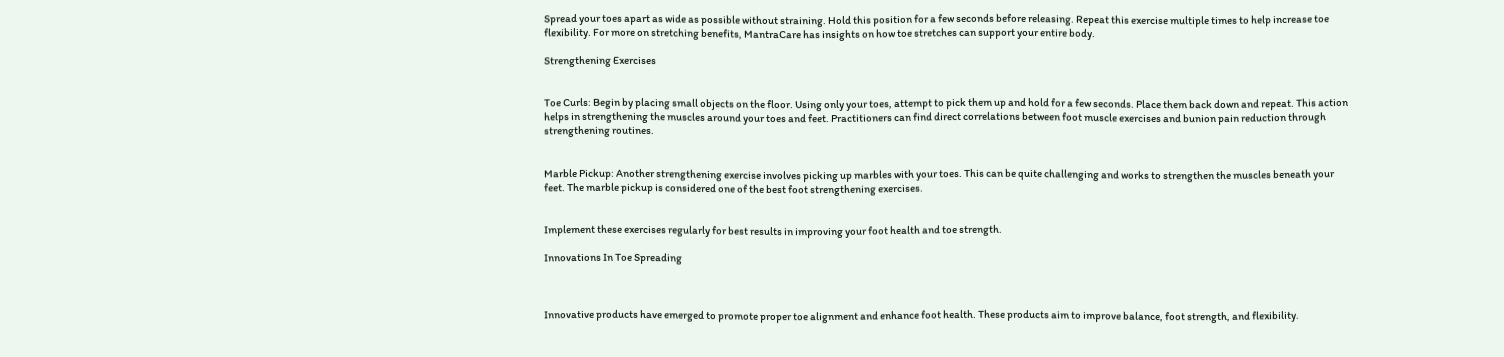Spread your toes apart as wide as possible without straining. Hold this position for a few seconds before releasing. Repeat this exercise multiple times to help increase toe flexibility. For more on stretching benefits, MantraCare has insights on how toe stretches can support your entire body.

Strengthening Exercises


Toe Curls: Begin by placing small objects on the floor. Using only your toes, attempt to pick them up and hold for a few seconds. Place them back down and repeat. This action helps in strengthening the muscles around your toes and feet. Practitioners can find direct correlations between foot muscle exercises and bunion pain reduction through strengthening routines.


Marble Pickup: Another strengthening exercise involves picking up marbles with your toes. This can be quite challenging and works to strengthen the muscles beneath your feet. The marble pickup is considered one of the best foot strengthening exercises.


Implement these exercises regularly for best results in improving your foot health and toe strength.

Innovations In Toe Spreading



Innovative products have emerged to promote proper toe alignment and enhance foot health. These products aim to improve balance, foot strength, and flexibility.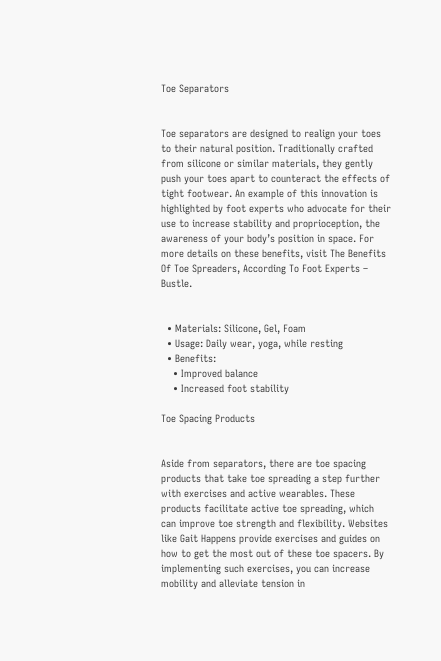Toe Separators


Toe separators are designed to realign your toes to their natural position. Traditionally crafted from silicone or similar materials, they gently push your toes apart to counteract the effects of tight footwear. An example of this innovation is highlighted by foot experts who advocate for their use to increase stability and proprioception, the awareness of your body’s position in space. For more details on these benefits, visit The Benefits Of Toe Spreaders, According To Foot Experts – Bustle.


  • Materials: Silicone, Gel, Foam
  • Usage: Daily wear, yoga, while resting
  • Benefits:
    • Improved balance
    • Increased foot stability

Toe Spacing Products


Aside from separators, there are toe spacing products that take toe spreading a step further with exercises and active wearables. These products facilitate active toe spreading, which can improve toe strength and flexibility. Websites like Gait Happens provide exercises and guides on how to get the most out of these toe spacers. By implementing such exercises, you can increase mobility and alleviate tension in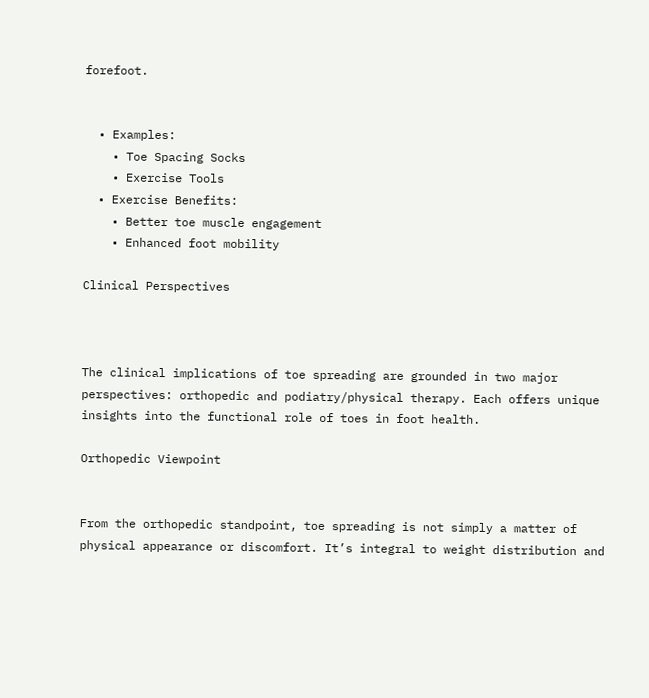forefoot.


  • Examples:
    • Toe Spacing Socks
    • Exercise Tools
  • Exercise Benefits:
    • Better toe muscle engagement
    • Enhanced foot mobility

Clinical Perspectives



The clinical implications of toe spreading are grounded in two major perspectives: orthopedic and podiatry/physical therapy. Each offers unique insights into the functional role of toes in foot health.

Orthopedic Viewpoint


From the orthopedic standpoint, toe spreading is not simply a matter of physical appearance or discomfort. It’s integral to weight distribution and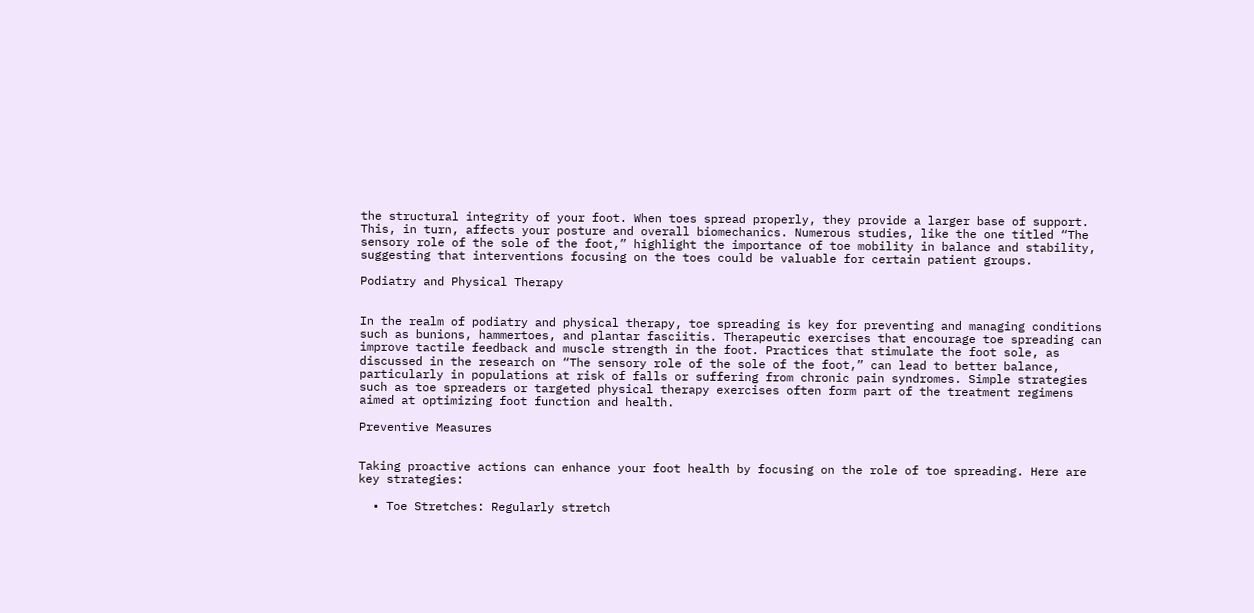the structural integrity of your foot. When toes spread properly, they provide a larger base of support. This, in turn, affects your posture and overall biomechanics. Numerous studies, like the one titled “The sensory role of the sole of the foot,” highlight the importance of toe mobility in balance and stability, suggesting that interventions focusing on the toes could be valuable for certain patient groups.

Podiatry and Physical Therapy


In the realm of podiatry and physical therapy, toe spreading is key for preventing and managing conditions such as bunions, hammertoes, and plantar fasciitis. Therapeutic exercises that encourage toe spreading can improve tactile feedback and muscle strength in the foot. Practices that stimulate the foot sole, as discussed in the research on “The sensory role of the sole of the foot,” can lead to better balance, particularly in populations at risk of falls or suffering from chronic pain syndromes. Simple strategies such as toe spreaders or targeted physical therapy exercises often form part of the treatment regimens aimed at optimizing foot function and health.

Preventive Measures


Taking proactive actions can enhance your foot health by focusing on the role of toe spreading. Here are key strategies:

  • Toe Stretches: Regularly stretch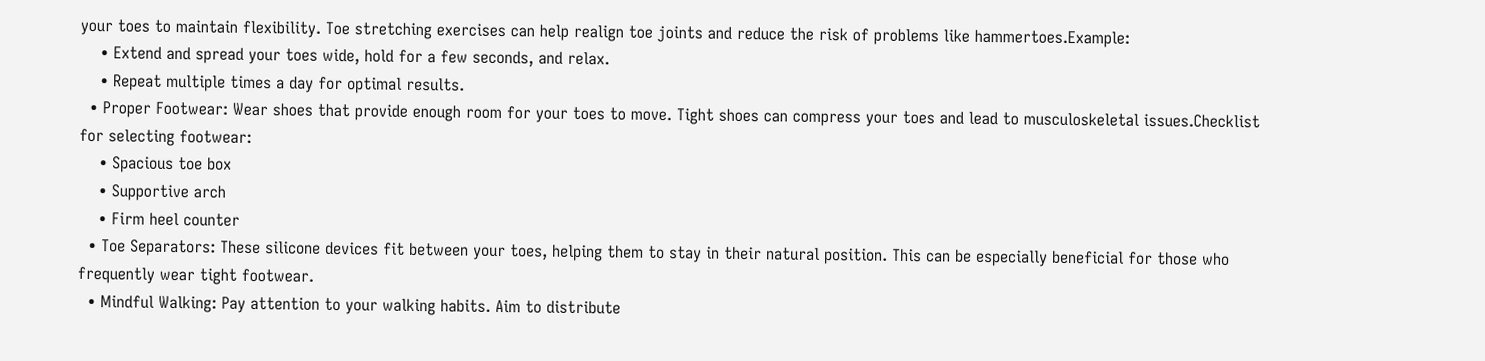your toes to maintain flexibility. Toe stretching exercises can help realign toe joints and reduce the risk of problems like hammertoes.Example:
    • Extend and spread your toes wide, hold for a few seconds, and relax.
    • Repeat multiple times a day for optimal results.
  • Proper Footwear: Wear shoes that provide enough room for your toes to move. Tight shoes can compress your toes and lead to musculoskeletal issues.Checklist for selecting footwear:
    • Spacious toe box
    • Supportive arch
    • Firm heel counter
  • Toe Separators: These silicone devices fit between your toes, helping them to stay in their natural position. This can be especially beneficial for those who frequently wear tight footwear.
  • Mindful Walking: Pay attention to your walking habits. Aim to distribute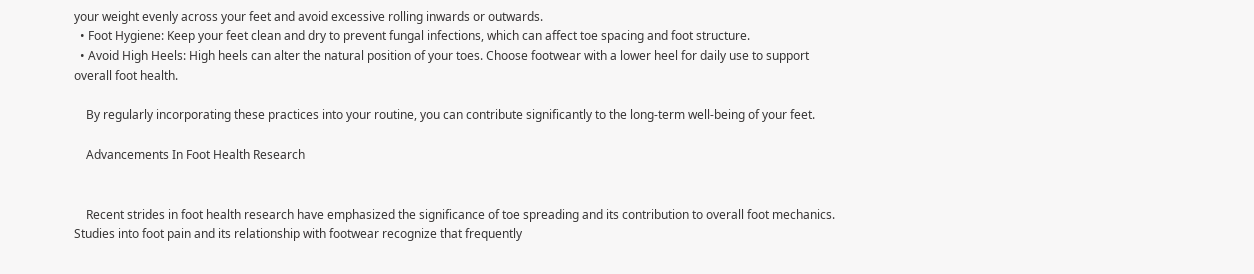your weight evenly across your feet and avoid excessive rolling inwards or outwards.
  • Foot Hygiene: Keep your feet clean and dry to prevent fungal infections, which can affect toe spacing and foot structure.
  • Avoid High Heels: High heels can alter the natural position of your toes. Choose footwear with a lower heel for daily use to support overall foot health.

    By regularly incorporating these practices into your routine, you can contribute significantly to the long-term well-being of your feet.

    Advancements In Foot Health Research


    Recent strides in foot health research have emphasized the significance of toe spreading and its contribution to overall foot mechanics. Studies into foot pain and its relationship with footwear recognize that frequently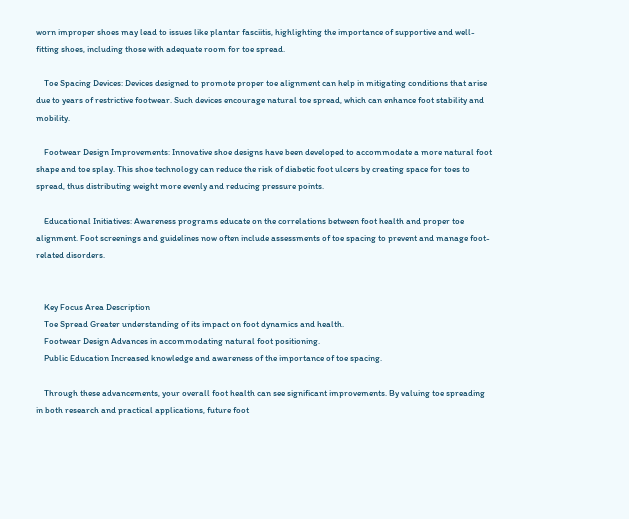worn improper shoes may lead to issues like plantar fasciitis, highlighting the importance of supportive and well-fitting shoes, including those with adequate room for toe spread.

    Toe Spacing Devices: Devices designed to promote proper toe alignment can help in mitigating conditions that arise due to years of restrictive footwear. Such devices encourage natural toe spread, which can enhance foot stability and mobility.

    Footwear Design Improvements: Innovative shoe designs have been developed to accommodate a more natural foot shape and toe splay. This shoe technology can reduce the risk of diabetic foot ulcers by creating space for toes to spread, thus distributing weight more evenly and reducing pressure points.

    Educational Initiatives: Awareness programs educate on the correlations between foot health and proper toe alignment. Foot screenings and guidelines now often include assessments of toe spacing to prevent and manage foot-related disorders.


    Key Focus Area Description
    Toe Spread Greater understanding of its impact on foot dynamics and health.
    Footwear Design Advances in accommodating natural foot positioning.
    Public Education Increased knowledge and awareness of the importance of toe spacing.

    Through these advancements, your overall foot health can see significant improvements. By valuing toe spreading in both research and practical applications, future foot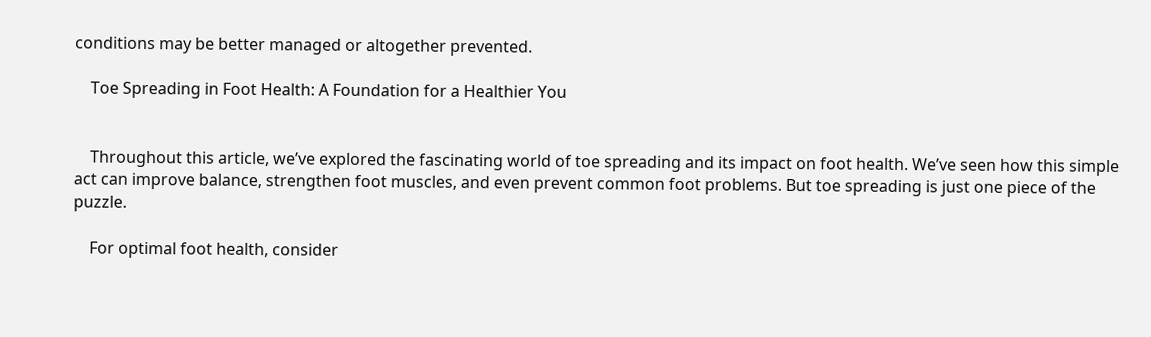conditions may be better managed or altogether prevented.

    Toe Spreading in Foot Health: A Foundation for a Healthier You


    Throughout this article, we’ve explored the fascinating world of toe spreading and its impact on foot health. We’ve seen how this simple act can improve balance, strengthen foot muscles, and even prevent common foot problems. But toe spreading is just one piece of the puzzle.

    For optimal foot health, consider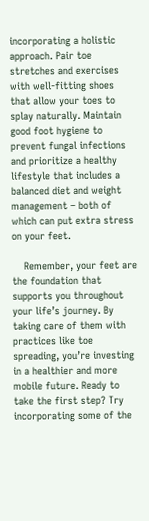incorporating a holistic approach. Pair toe stretches and exercises with well-fitting shoes that allow your toes to splay naturally. Maintain good foot hygiene to prevent fungal infections and prioritize a healthy lifestyle that includes a balanced diet and weight management – both of which can put extra stress on your feet.

    Remember, your feet are the foundation that supports you throughout your life’s journey. By taking care of them with practices like toe spreading, you’re investing in a healthier and more mobile future. Ready to take the first step? Try incorporating some of the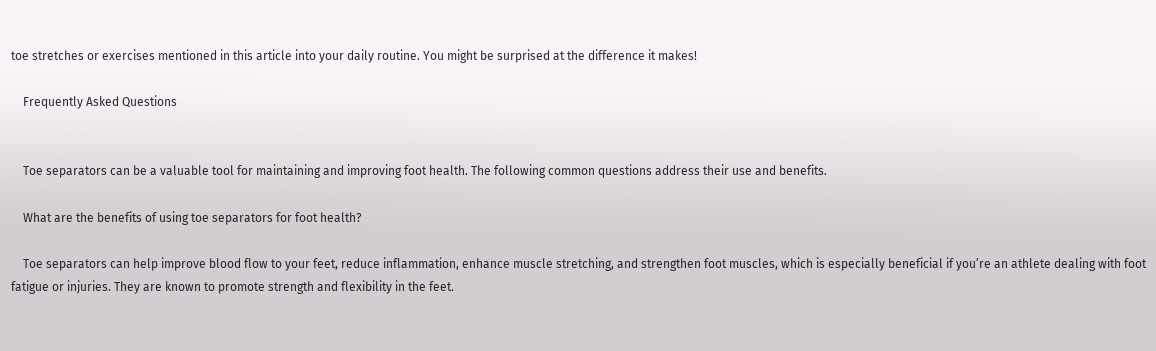toe stretches or exercises mentioned in this article into your daily routine. You might be surprised at the difference it makes!

    Frequently Asked Questions


    Toe separators can be a valuable tool for maintaining and improving foot health. The following common questions address their use and benefits.

    What are the benefits of using toe separators for foot health?

    Toe separators can help improve blood flow to your feet, reduce inflammation, enhance muscle stretching, and strengthen foot muscles, which is especially beneficial if you’re an athlete dealing with foot fatigue or injuries. They are known to promote strength and flexibility in the feet.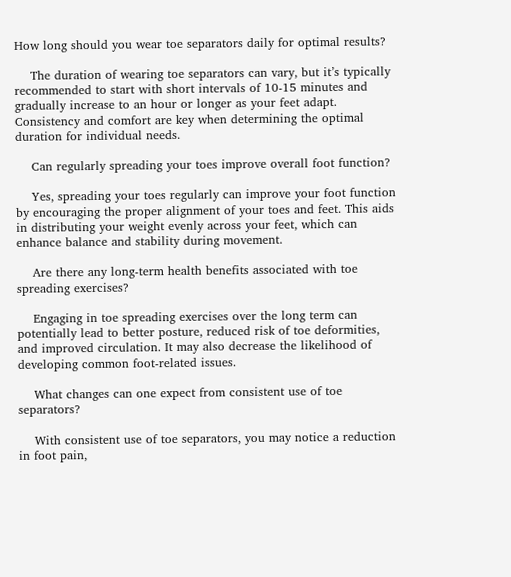How long should you wear toe separators daily for optimal results?

    The duration of wearing toe separators can vary, but it’s typically recommended to start with short intervals of 10-15 minutes and gradually increase to an hour or longer as your feet adapt. Consistency and comfort are key when determining the optimal duration for individual needs.

    Can regularly spreading your toes improve overall foot function?

    Yes, spreading your toes regularly can improve your foot function by encouraging the proper alignment of your toes and feet. This aids in distributing your weight evenly across your feet, which can enhance balance and stability during movement.

    Are there any long-term health benefits associated with toe spreading exercises?

    Engaging in toe spreading exercises over the long term can potentially lead to better posture, reduced risk of toe deformities, and improved circulation. It may also decrease the likelihood of developing common foot-related issues.

    What changes can one expect from consistent use of toe separators?

    With consistent use of toe separators, you may notice a reduction in foot pain,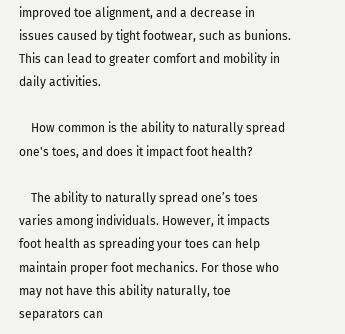improved toe alignment, and a decrease in issues caused by tight footwear, such as bunions. This can lead to greater comfort and mobility in daily activities.

    How common is the ability to naturally spread one's toes, and does it impact foot health?

    The ability to naturally spread one’s toes varies among individuals. However, it impacts foot health as spreading your toes can help maintain proper foot mechanics. For those who may not have this ability naturally, toe separators can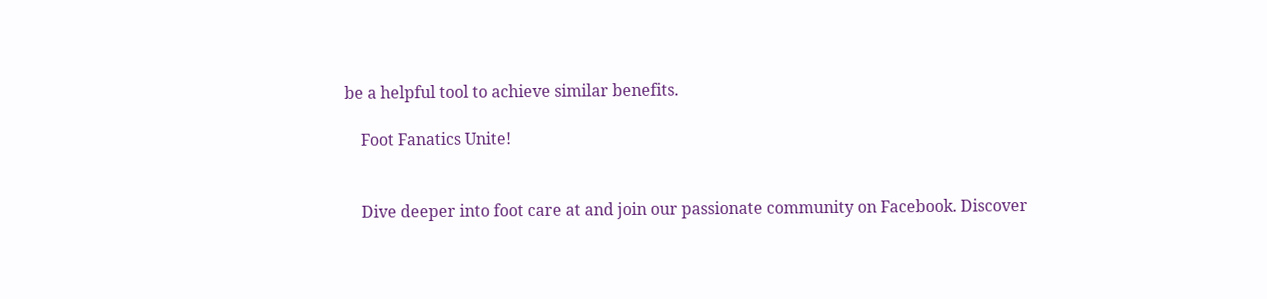be a helpful tool to achieve similar benefits.

    Foot Fanatics Unite!


    Dive deeper into foot care at and join our passionate community on Facebook. Discover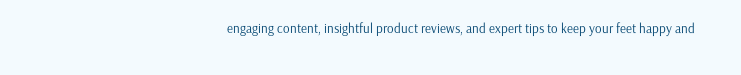engaging content, insightful product reviews, and expert tips to keep your feet happy and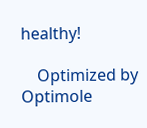healthy!

    Optimized by Optimole